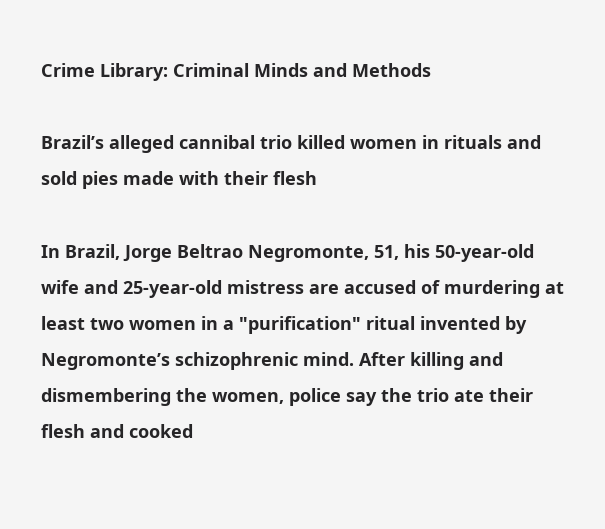Crime Library: Criminal Minds and Methods

Brazil’s alleged cannibal trio killed women in rituals and sold pies made with their flesh

In Brazil, Jorge Beltrao Negromonte, 51, his 50-year-old wife and 25-year-old mistress are accused of murdering at least two women in a "purification" ritual invented by Negromonte’s schizophrenic mind. After killing and dismembering the women, police say the trio ate their flesh and cooked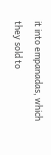it into empanadas, which they sold to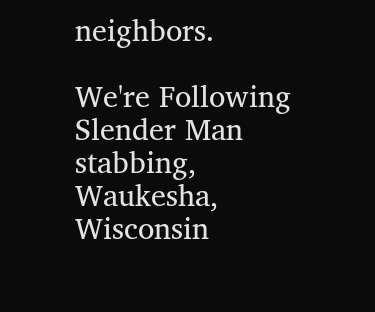neighbors.

We're Following
Slender Man stabbing, Waukesha, Wisconsin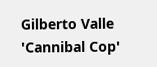Gilberto Valle 'Cannibal Cop'